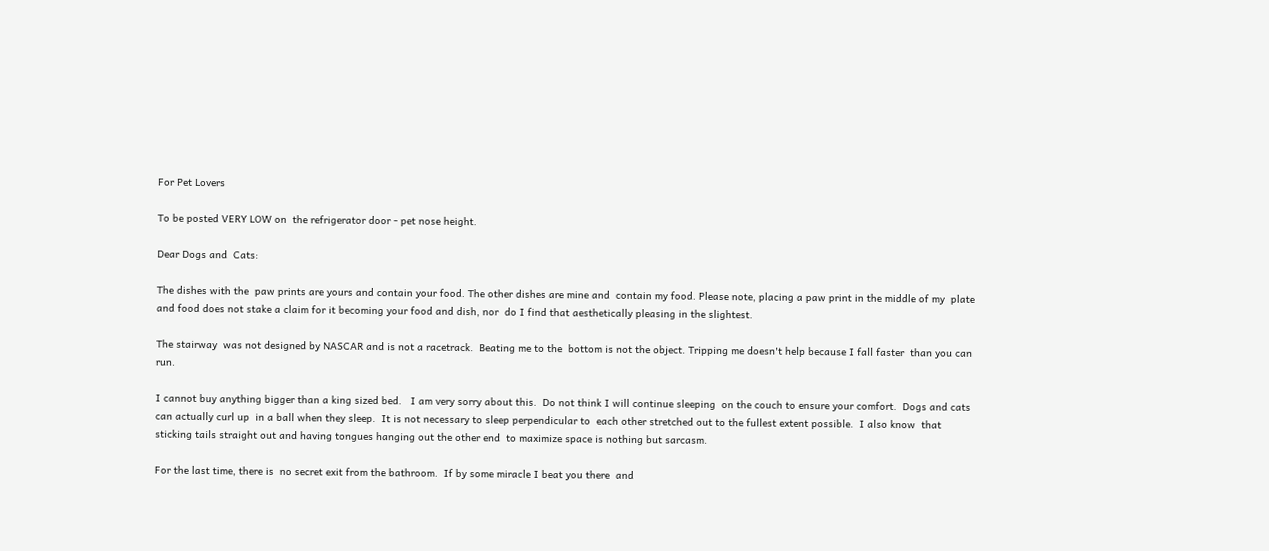For Pet Lovers

To be posted VERY LOW on  the refrigerator door - pet nose height.

Dear Dogs and  Cats:

The dishes with the  paw prints are yours and contain your food. The other dishes are mine and  contain my food. Please note, placing a paw print in the middle of my  plate and food does not stake a claim for it becoming your food and dish, nor  do I find that aesthetically pleasing in the slightest.

The stairway  was not designed by NASCAR and is not a racetrack.  Beating me to the  bottom is not the object. Tripping me doesn't help because I fall faster  than you can run.

I cannot buy anything bigger than a king sized bed.   I am very sorry about this.  Do not think I will continue sleeping  on the couch to ensure your comfort.  Dogs and cats can actually curl up  in a ball when they sleep.  It is not necessary to sleep perpendicular to  each other stretched out to the fullest extent possible.  I also know  that sticking tails straight out and having tongues hanging out the other end  to maximize space is nothing but sarcasm.

For the last time, there is  no secret exit from the bathroom.  If by some miracle I beat you there  and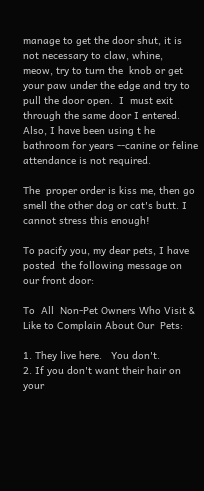manage to get the door shut, it is not necessary to claw, whine,   meow, try to turn the  knob or get your paw under the edge and try to pull the door open.  I  must exit through the same door I entered.  Also, I have been using t he  bathroom for years --canine or feline attendance is not required.

The  proper order is kiss me, then go smell the other dog or cat's butt. I  cannot stress this enough!

To pacify you, my dear pets, I have posted  the following message on our front door:

To  All  Non-Pet Owners Who Visit & Like to Complain About Our  Pets:

1. They live here.   You don't.
2. If you don't want their hair on your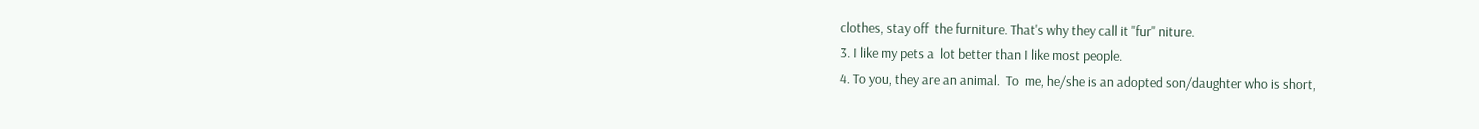clothes, stay off  the furniture. That's why they call it "fur" niture.
3. I like my pets a  lot better than I like most people.
4. To you, they are an animal.  To  me, he/she is an adopted son/daughter who is short,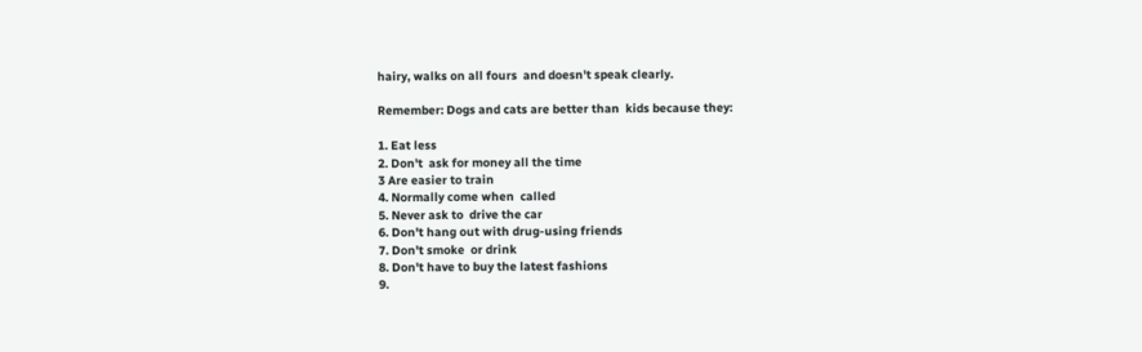hairy, walks on all fours  and doesn't speak clearly.

Remember: Dogs and cats are better than  kids because they:

1. Eat less
2. Don't  ask for money all the time
3 Are easier to train
4. Normally come when  called
5. Never ask to  drive the car
6. Don't hang out with drug-using friends
7. Don't smoke  or drink
8. Don't have to buy the latest fashions
9.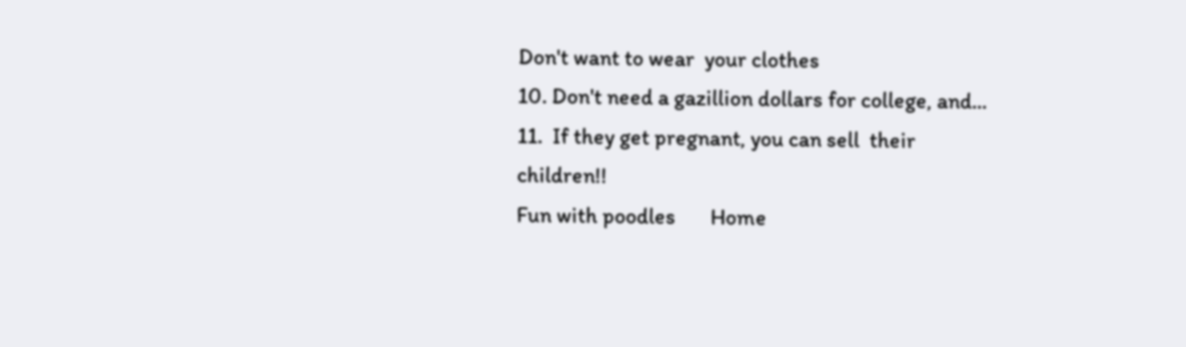Don't want to wear  your clothes
10. Don't need a gazillion dollars for college, and...
11.  If they get pregnant, you can sell  their children!!
Fun with poodles       Home